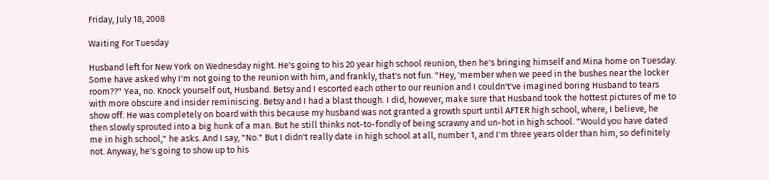Friday, July 18, 2008

Waiting For Tuesday

Husband left for New York on Wednesday night. He's going to his 20 year high school reunion, then he's bringing himself and Mina home on Tuesday. Some have asked why I'm not going to the reunion with him, and frankly, that's not fun. "Hey, 'member when we peed in the bushes near the locker room??" Yea, no. Knock yourself out, Husband. Betsy and I escorted each other to our reunion and I couldn't've imagined boring Husband to tears with more obscure and insider reminiscing. Betsy and I had a blast though. I did, however, make sure that Husband took the hottest pictures of me to show off. He was completely on board with this because my husband was not granted a growth spurt until AFTER high school, where, I believe, he then slowly sprouted into a big hunk of a man. But he still thinks not-to-fondly of being scrawny and un-hot in high school. "Would you have dated me in high school," he asks. And I say, "No." But I didn't really date in high school at all, number 1, and I'm three years older than him, so definitely not. Anyway, he's going to show up to his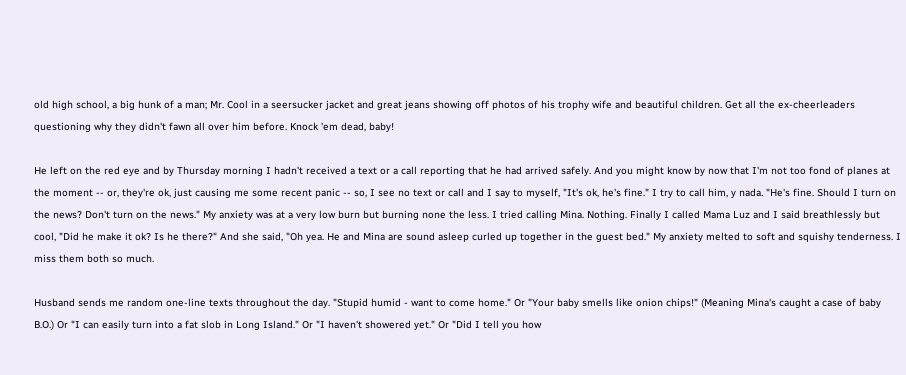old high school, a big hunk of a man; Mr. Cool in a seersucker jacket and great jeans showing off photos of his trophy wife and beautiful children. Get all the ex-cheerleaders questioning why they didn't fawn all over him before. Knock 'em dead, baby!

He left on the red eye and by Thursday morning I hadn't received a text or a call reporting that he had arrived safely. And you might know by now that I'm not too fond of planes at the moment -- or, they're ok, just causing me some recent panic -- so, I see no text or call and I say to myself, "It's ok, he's fine." I try to call him, y nada. "He's fine. Should I turn on the news? Don't turn on the news." My anxiety was at a very low burn but burning none the less. I tried calling Mina. Nothing. Finally I called Mama Luz and I said breathlessly but cool, "Did he make it ok? Is he there?" And she said, "Oh yea. He and Mina are sound asleep curled up together in the guest bed." My anxiety melted to soft and squishy tenderness. I miss them both so much.

Husband sends me random one-line texts throughout the day. "Stupid humid - want to come home." Or "Your baby smells like onion chips!" (Meaning Mina's caught a case of baby B.O.) Or "I can easily turn into a fat slob in Long Island." Or "I haven't showered yet." Or "Did I tell you how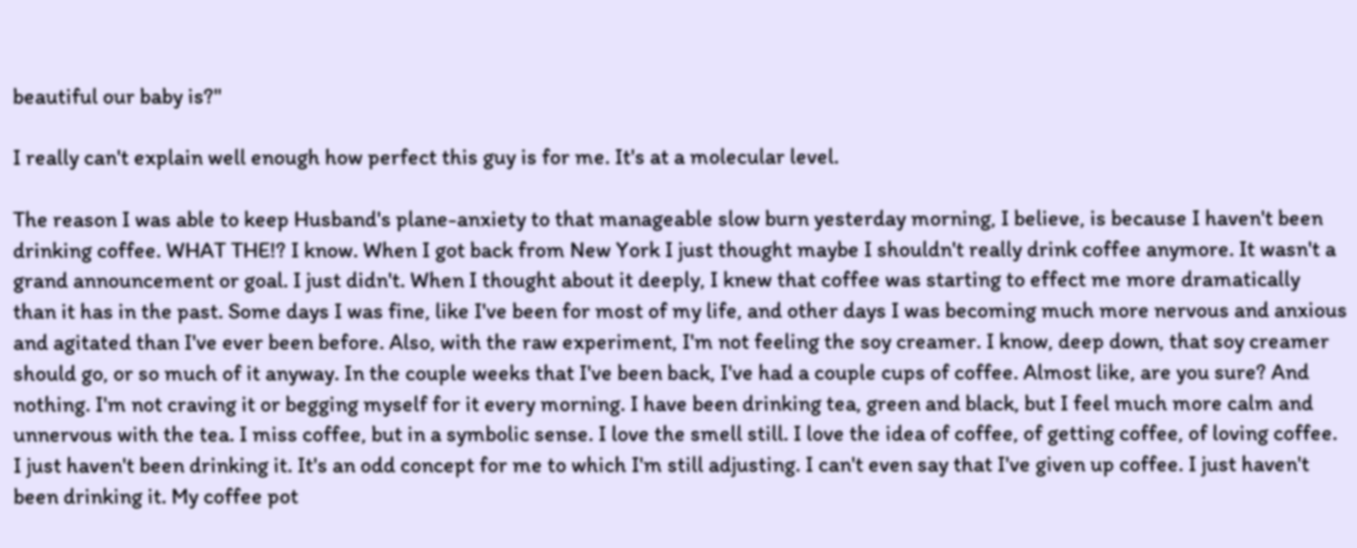beautiful our baby is?"

I really can't explain well enough how perfect this guy is for me. It's at a molecular level.

The reason I was able to keep Husband's plane-anxiety to that manageable slow burn yesterday morning, I believe, is because I haven't been drinking coffee. WHAT THE!? I know. When I got back from New York I just thought maybe I shouldn't really drink coffee anymore. It wasn't a grand announcement or goal. I just didn't. When I thought about it deeply, I knew that coffee was starting to effect me more dramatically than it has in the past. Some days I was fine, like I've been for most of my life, and other days I was becoming much more nervous and anxious and agitated than I've ever been before. Also, with the raw experiment, I'm not feeling the soy creamer. I know, deep down, that soy creamer should go, or so much of it anyway. In the couple weeks that I've been back, I've had a couple cups of coffee. Almost like, are you sure? And nothing. I'm not craving it or begging myself for it every morning. I have been drinking tea, green and black, but I feel much more calm and unnervous with the tea. I miss coffee, but in a symbolic sense. I love the smell still. I love the idea of coffee, of getting coffee, of loving coffee. I just haven't been drinking it. It's an odd concept for me to which I'm still adjusting. I can't even say that I've given up coffee. I just haven't been drinking it. My coffee pot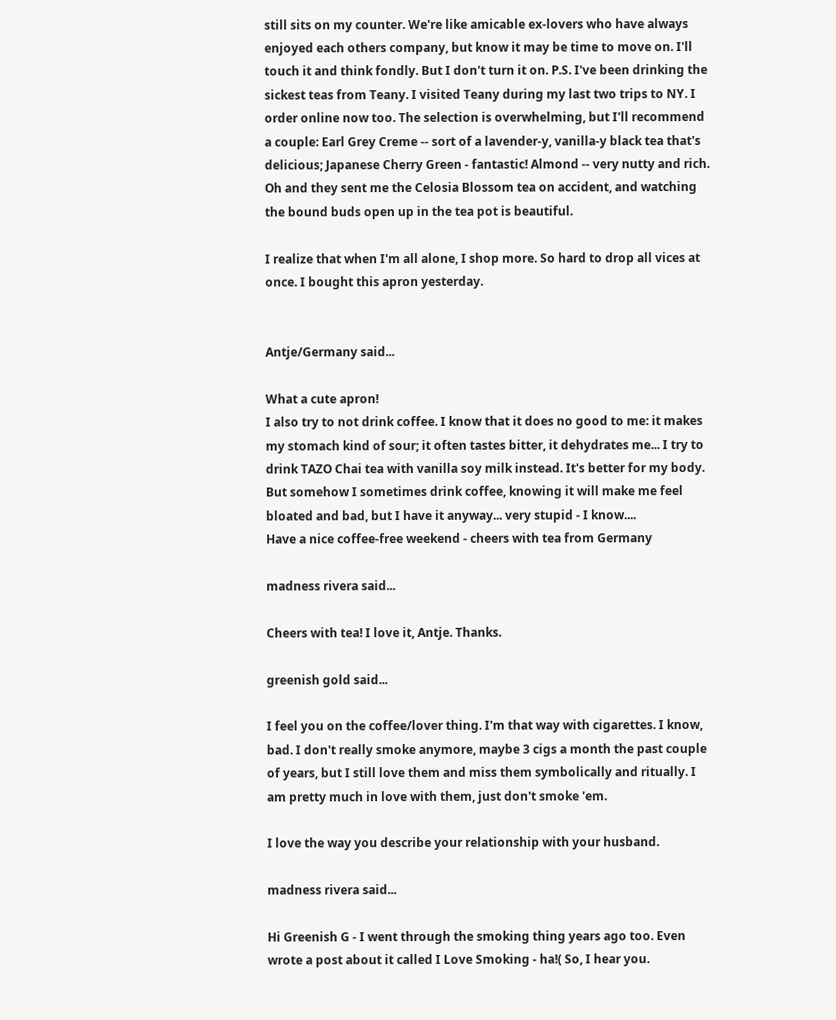still sits on my counter. We're like amicable ex-lovers who have always enjoyed each others company, but know it may be time to move on. I'll touch it and think fondly. But I don't turn it on. P.S. I've been drinking the sickest teas from Teany. I visited Teany during my last two trips to NY. I order online now too. The selection is overwhelming, but I'll recommend a couple: Earl Grey Creme -- sort of a lavender-y, vanilla-y black tea that's delicious; Japanese Cherry Green - fantastic! Almond -- very nutty and rich. Oh and they sent me the Celosia Blossom tea on accident, and watching the bound buds open up in the tea pot is beautiful.

I realize that when I'm all alone, I shop more. So hard to drop all vices at once. I bought this apron yesterday.


Antje/Germany said...

What a cute apron!
I also try to not drink coffee. I know that it does no good to me: it makes my stomach kind of sour; it often tastes bitter, it dehydrates me... I try to drink TAZO Chai tea with vanilla soy milk instead. It's better for my body. But somehow I sometimes drink coffee, knowing it will make me feel bloated and bad, but I have it anyway... very stupid - I know....
Have a nice coffee-free weekend - cheers with tea from Germany

madness rivera said...

Cheers with tea! I love it, Antje. Thanks.

greenish gold said...

I feel you on the coffee/lover thing. I'm that way with cigarettes. I know, bad. I don't really smoke anymore, maybe 3 cigs a month the past couple of years, but I still love them and miss them symbolically and ritually. I am pretty much in love with them, just don't smoke 'em.

I love the way you describe your relationship with your husband.

madness rivera said...

Hi Greenish G - I went through the smoking thing years ago too. Even wrote a post about it called I Love Smoking - ha!( So, I hear you.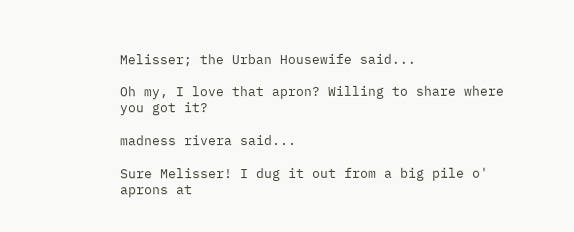Melisser; the Urban Housewife said...

Oh my, I love that apron? Willing to share where you got it?

madness rivera said...

Sure Melisser! I dug it out from a big pile o' aprons at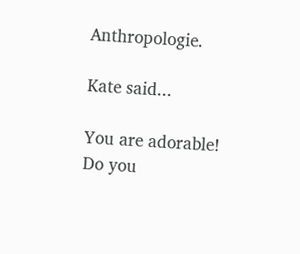Anthropologie.

Kate said...

You are adorable!
Do you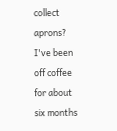collect aprons?
I've been off coffee for about six months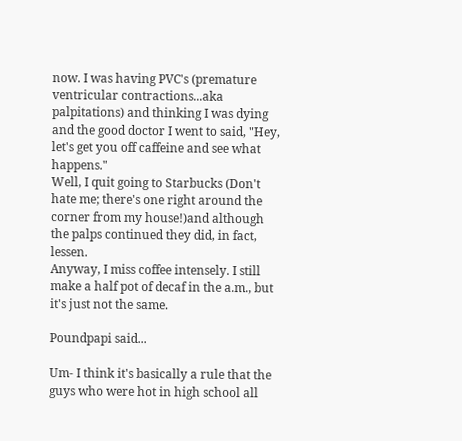now. I was having PVC's (premature ventricular contractions...aka palpitations) and thinking I was dying and the good doctor I went to said, "Hey, let's get you off caffeine and see what happens."
Well, I quit going to Starbucks (Don't hate me; there's one right around the corner from my house!)and although the palps continued they did, in fact, lessen.
Anyway, I miss coffee intensely. I still make a half pot of decaf in the a.m., but it's just not the same.

Poundpapi said...

Um- I think it's basically a rule that the guys who were hot in high school all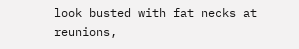look busted with fat necks at reunions,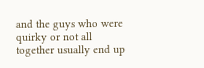and the guys who were quirky or not all together usually end up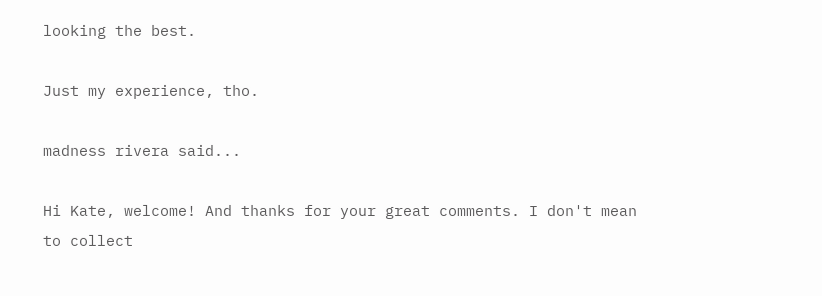looking the best.

Just my experience, tho.

madness rivera said...

Hi Kate, welcome! And thanks for your great comments. I don't mean to collect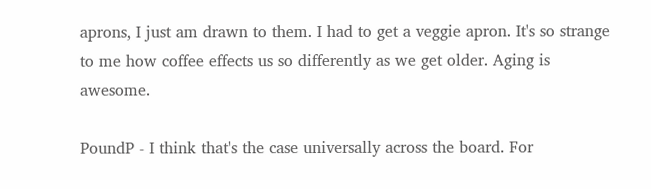aprons, I just am drawn to them. I had to get a veggie apron. It's so strange to me how coffee effects us so differently as we get older. Aging is awesome.

PoundP - I think that's the case universally across the board. For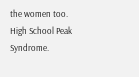the women too. High School Peak Syndrome.